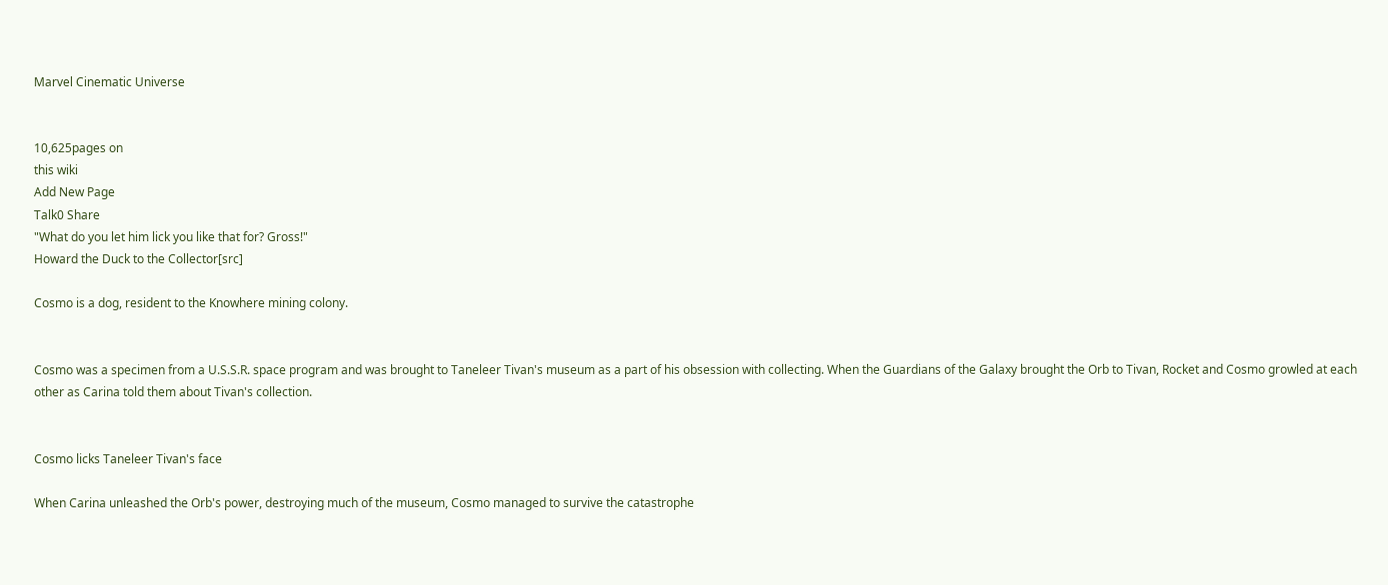Marvel Cinematic Universe


10,625pages on
this wiki
Add New Page
Talk0 Share
"What do you let him lick you like that for? Gross!"
Howard the Duck to the Collector[src]

Cosmo is a dog, resident to the Knowhere mining colony.


Cosmo was a specimen from a U.S.S.R. space program and was brought to Taneleer Tivan's museum as a part of his obsession with collecting. When the Guardians of the Galaxy brought the Orb to Tivan, Rocket and Cosmo growled at each other as Carina told them about Tivan's collection.


Cosmo licks Taneleer Tivan's face

When Carina unleashed the Orb's power, destroying much of the museum, Cosmo managed to survive the catastrophe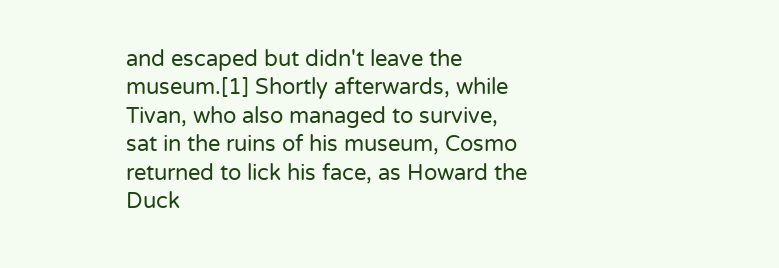and escaped but didn't leave the museum.[1] Shortly afterwards, while Tivan, who also managed to survive, sat in the ruins of his museum, Cosmo returned to lick his face, as Howard the Duck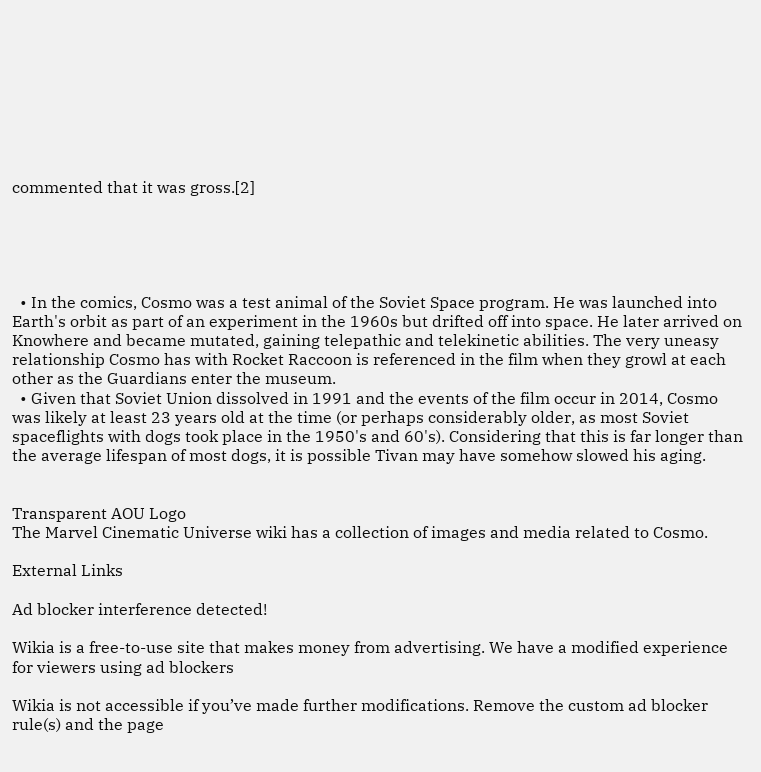commented that it was gross.[2]





  • In the comics, Cosmo was a test animal of the Soviet Space program. He was launched into Earth's orbit as part of an experiment in the 1960s but drifted off into space. He later arrived on Knowhere and became mutated, gaining telepathic and telekinetic abilities. The very uneasy relationship Cosmo has with Rocket Raccoon is referenced in the film when they growl at each other as the Guardians enter the museum.
  • Given that Soviet Union dissolved in 1991 and the events of the film occur in 2014, Cosmo was likely at least 23 years old at the time (or perhaps considerably older, as most Soviet spaceflights with dogs took place in the 1950's and 60's). Considering that this is far longer than the average lifespan of most dogs, it is possible Tivan may have somehow slowed his aging.


Transparent AOU Logo
The Marvel Cinematic Universe wiki has a collection of images and media related to Cosmo.

External Links

Ad blocker interference detected!

Wikia is a free-to-use site that makes money from advertising. We have a modified experience for viewers using ad blockers

Wikia is not accessible if you’ve made further modifications. Remove the custom ad blocker rule(s) and the page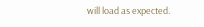will load as expected.